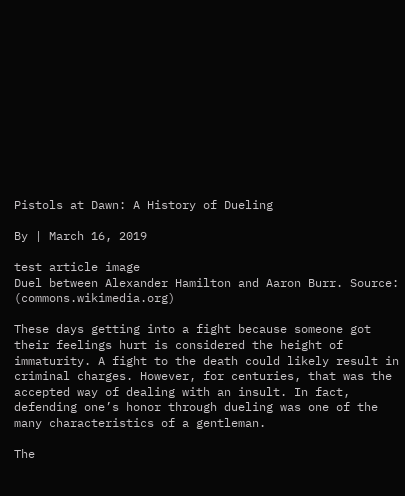Pistols at Dawn: A History of Dueling

By | March 16, 2019

test article image
Duel between Alexander Hamilton and Aaron Burr. Source: (commons.wikimedia.org)

These days getting into a fight because someone got their feelings hurt is considered the height of immaturity. A fight to the death could likely result in criminal charges. However, for centuries, that was the accepted way of dealing with an insult. In fact, defending one’s honor through dueling was one of the many characteristics of a gentleman.

The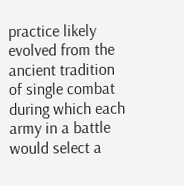practice likely evolved from the ancient tradition of single combat during which each army in a battle would select a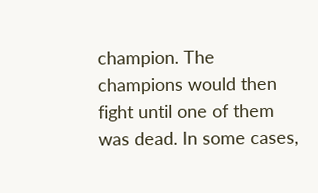champion. The champions would then fight until one of them was dead. In some cases,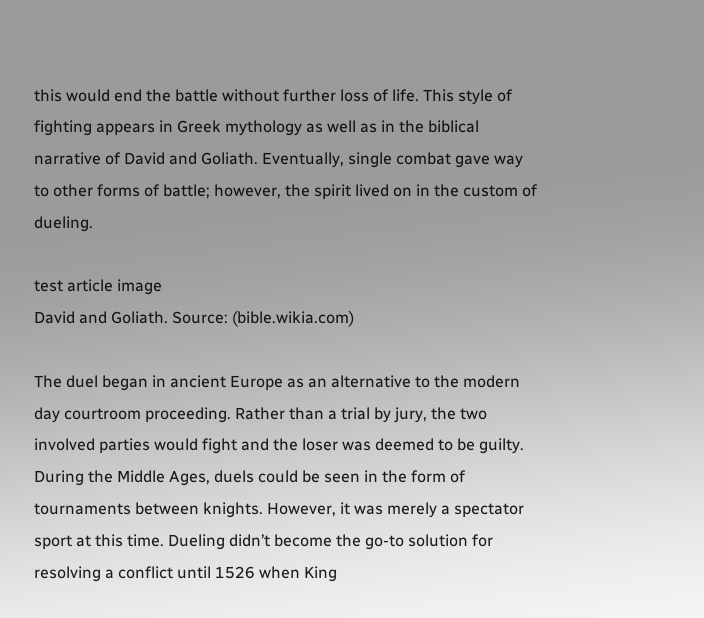this would end the battle without further loss of life. This style of fighting appears in Greek mythology as well as in the biblical narrative of David and Goliath. Eventually, single combat gave way to other forms of battle; however, the spirit lived on in the custom of dueling.

test article image
David and Goliath. Source: (bible.wikia.com)

The duel began in ancient Europe as an alternative to the modern day courtroom proceeding. Rather than a trial by jury, the two involved parties would fight and the loser was deemed to be guilty. During the Middle Ages, duels could be seen in the form of tournaments between knights. However, it was merely a spectator sport at this time. Dueling didn’t become the go-to solution for resolving a conflict until 1526 when King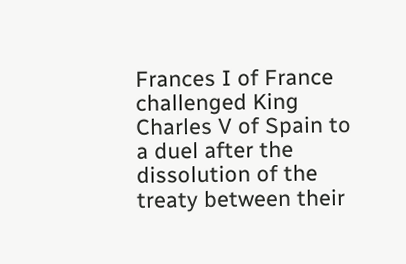Frances I of France challenged King Charles V of Spain to a duel after the dissolution of the treaty between their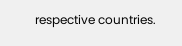respective countries.